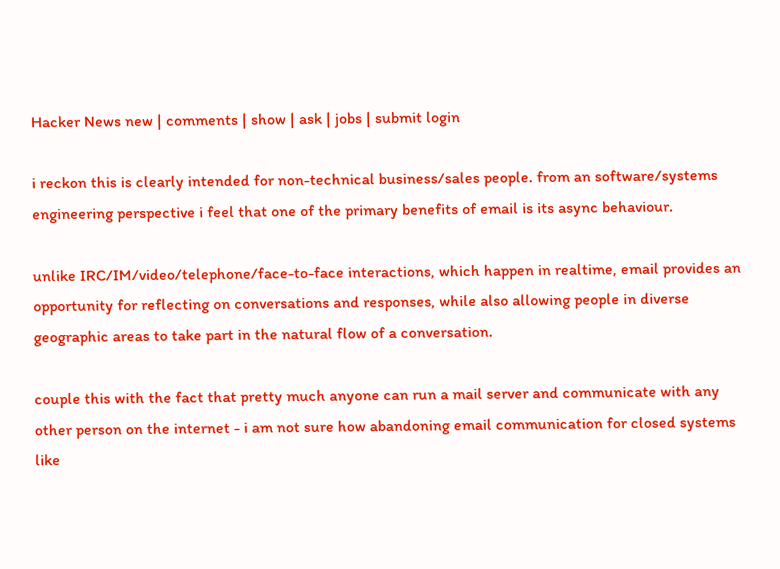Hacker News new | comments | show | ask | jobs | submit login

i reckon this is clearly intended for non-technical business/sales people. from an software/systems engineering perspective i feel that one of the primary benefits of email is its async behaviour.

unlike IRC/IM/video/telephone/face-to-face interactions, which happen in realtime, email provides an opportunity for reflecting on conversations and responses, while also allowing people in diverse geographic areas to take part in the natural flow of a conversation.

couple this with the fact that pretty much anyone can run a mail server and communicate with any other person on the internet - i am not sure how abandoning email communication for closed systems like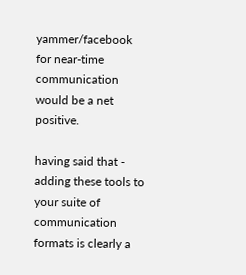yammer/facebook for near-time communication would be a net positive.

having said that - adding these tools to your suite of communication formats is clearly a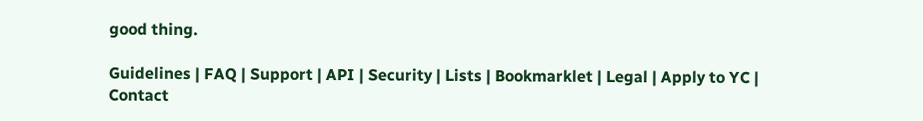good thing.

Guidelines | FAQ | Support | API | Security | Lists | Bookmarklet | Legal | Apply to YC | Contact